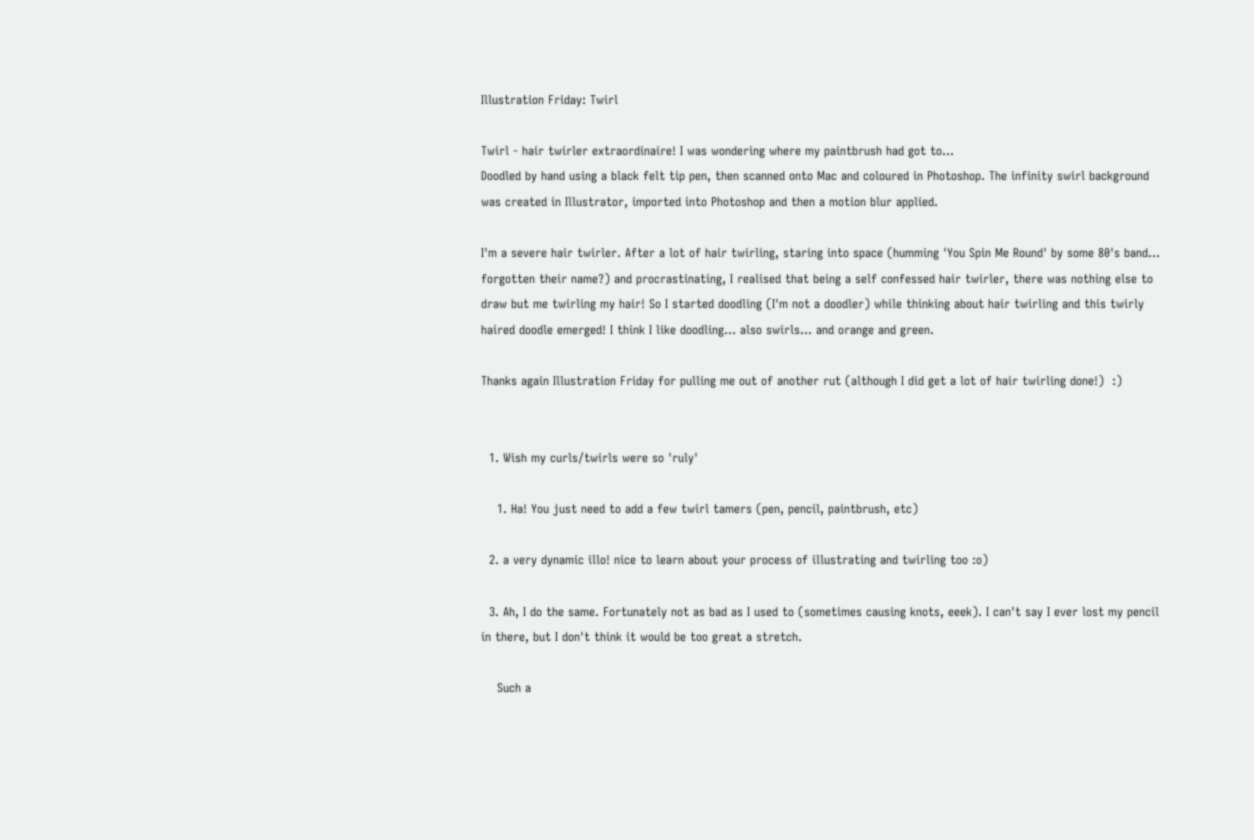Illustration Friday: Twirl

Twirl - hair twirler extraordinaire! I was wondering where my paintbrush had got to...
Doodled by hand using a black felt tip pen, then scanned onto Mac and coloured in Photoshop. The infinity swirl background was created in Illustrator, imported into Photoshop and then a motion blur applied.

I'm a severe hair twirler. After a lot of hair twirling, staring into space (humming 'You Spin Me Round' by some 80's band... forgotten their name?) and procrastinating, I realised that being a self confessed hair twirler, there was nothing else to draw but me twirling my hair! So I started doodling (I'm not a doodler) while thinking about hair twirling and this twirly haired doodle emerged! I think I like doodling... also swirls... and orange and green.

Thanks again Illustration Friday for pulling me out of another rut (although I did get a lot of hair twirling done!)  :)


  1. Wish my curls/twirls were so 'ruly'

    1. Ha! You just need to add a few twirl tamers (pen, pencil, paintbrush, etc)

  2. a very dynamic illo! nice to learn about your process of illustrating and twirling too :o)

  3. Ah, I do the same. Fortunately not as bad as I used to (sometimes causing knots, eeek). I can't say I ever lost my pencil in there, but I don't think it would be too great a stretch.

    Such a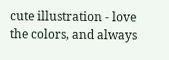cute illustration - love the colors, and always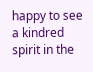happy to see a kindred spirit in the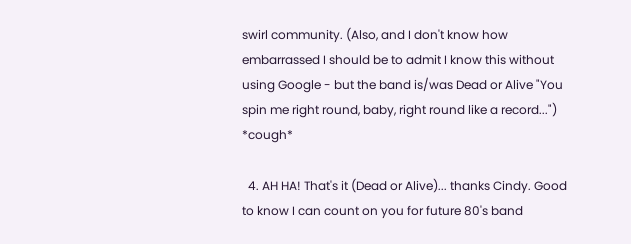swirl community. (Also, and I don't know how embarrassed I should be to admit I know this without using Google - but the band is/was Dead or Alive "You spin me right round, baby, right round like a record...") *cough*

  4. AH HA! That's it (Dead or Alive)... thanks Cindy. Good to know I can count on you for future 80's band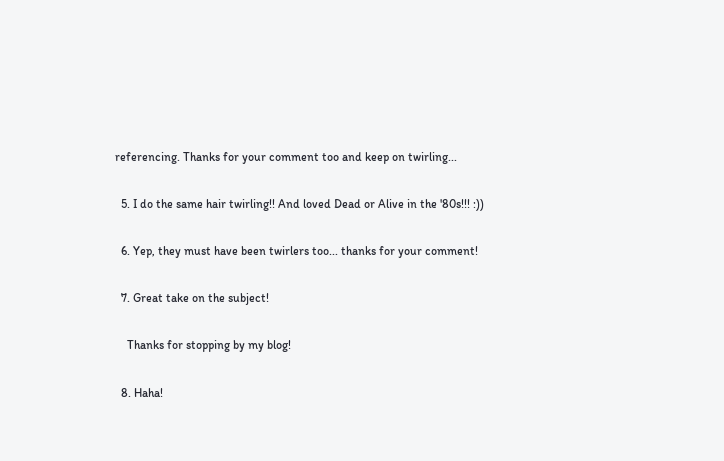referencing. Thanks for your comment too and keep on twirling...

  5. I do the same hair twirling!! And loved Dead or Alive in the '80s!!! :))

  6. Yep, they must have been twirlers too... thanks for your comment!

  7. Great take on the subject!

    Thanks for stopping by my blog!

  8. Haha!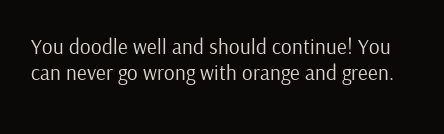You doodle well and should continue! You can never go wrong with orange and green.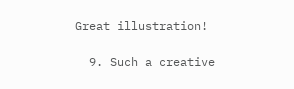Great illustration!

  9. Such a creative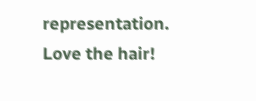representation. Love the hair!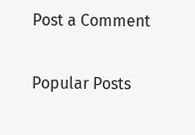Post a Comment

Popular Posts